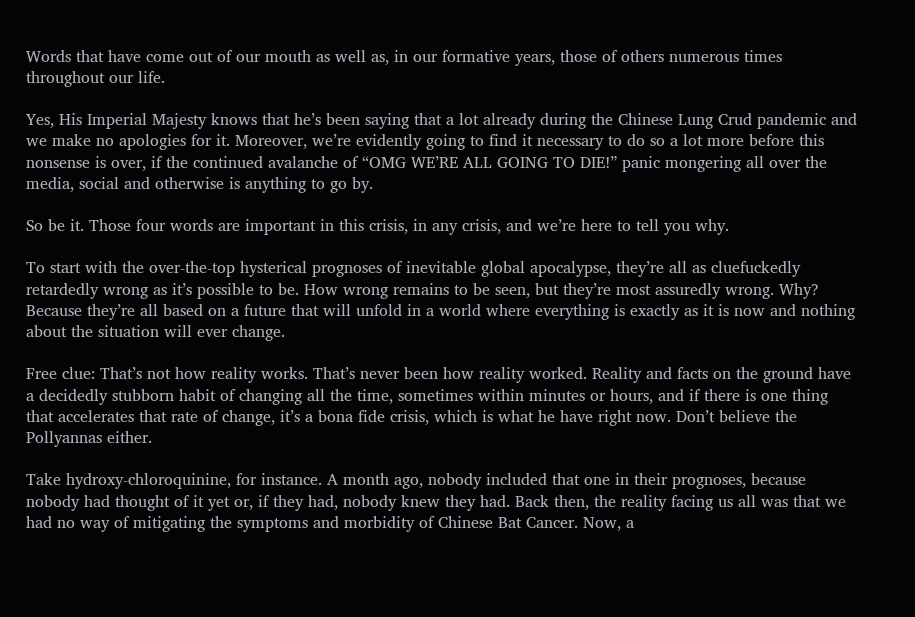Words that have come out of our mouth as well as, in our formative years, those of others numerous times throughout our life.

Yes, His Imperial Majesty knows that he’s been saying that a lot already during the Chinese Lung Crud pandemic and we make no apologies for it. Moreover, we’re evidently going to find it necessary to do so a lot more before this nonsense is over, if the continued avalanche of “OMG WE’RE ALL GOING TO DIE!” panic mongering all over the media, social and otherwise is anything to go by.

So be it. Those four words are important in this crisis, in any crisis, and we’re here to tell you why.

To start with the over-the-top hysterical prognoses of inevitable global apocalypse, they’re all as cluefuckedly retardedly wrong as it’s possible to be. How wrong remains to be seen, but they’re most assuredly wrong. Why? Because they’re all based on a future that will unfold in a world where everything is exactly as it is now and nothing about the situation will ever change.

Free clue: That’s not how reality works. That’s never been how reality worked. Reality and facts on the ground have a decidedly stubborn habit of changing all the time, sometimes within minutes or hours, and if there is one thing that accelerates that rate of change, it’s a bona fide crisis, which is what he have right now. Don’t believe the Pollyannas either.

Take hydroxy-chloroquinine, for instance. A month ago, nobody included that one in their prognoses, because nobody had thought of it yet or, if they had, nobody knew they had. Back then, the reality facing us all was that we had no way of mitigating the symptoms and morbidity of Chinese Bat Cancer. Now, a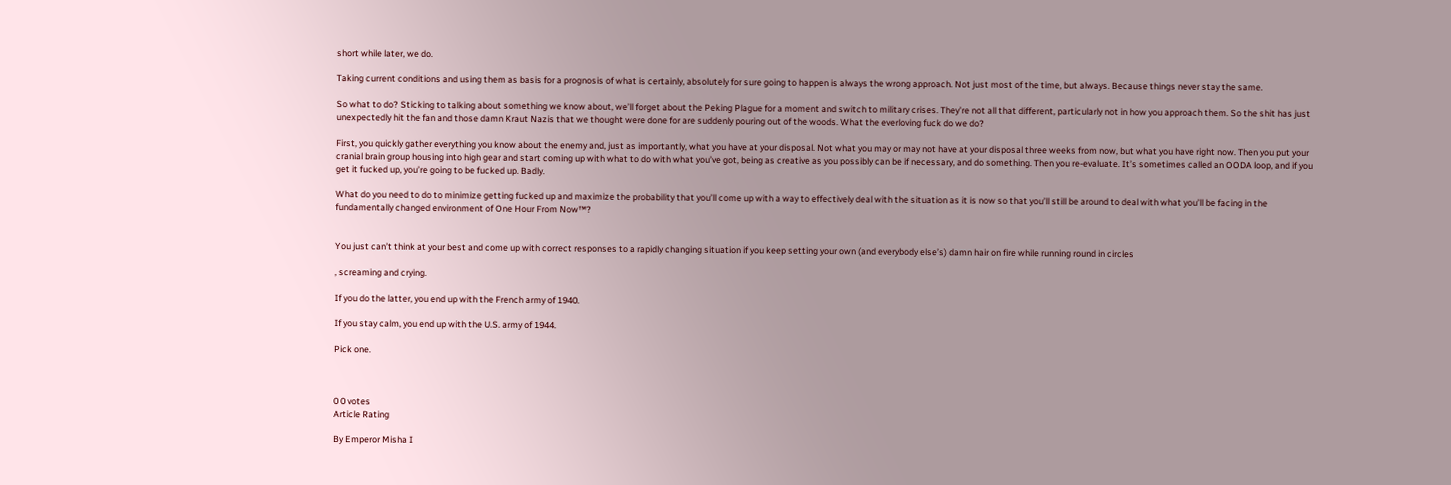short while later, we do.

Taking current conditions and using them as basis for a prognosis of what is certainly, absolutely for sure going to happen is always the wrong approach. Not just most of the time, but always. Because things never stay the same.

So what to do? Sticking to talking about something we know about, we’ll forget about the Peking Plague for a moment and switch to military crises. They’re not all that different, particularly not in how you approach them. So the shit has just unexpectedly hit the fan and those damn Kraut Nazis that we thought were done for are suddenly pouring out of the woods. What the everloving fuck do we do?

First, you quickly gather everything you know about the enemy and, just as importantly, what you have at your disposal. Not what you may or may not have at your disposal three weeks from now, but what you have right now. Then you put your cranial brain group housing into high gear and start coming up with what to do with what you’ve got, being as creative as you possibly can be if necessary, and do something. Then you re-evaluate. It’s sometimes called an OODA loop, and if you get it fucked up, you’re going to be fucked up. Badly.

What do you need to do to minimize getting fucked up and maximize the probability that you’ll come up with a way to effectively deal with the situation as it is now so that you’ll still be around to deal with what you’ll be facing in the fundamentally changed environment of One Hour From Now™?


You just can’t think at your best and come up with correct responses to a rapidly changing situation if you keep setting your own (and everybody else’s) damn hair on fire while running round in circles

, screaming and crying.

If you do the latter, you end up with the French army of 1940.

If you stay calm, you end up with the U.S. army of 1944.

Pick one.



0 0 votes
Article Rating

By Emperor Misha I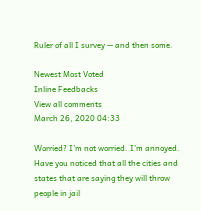Ruler of all I survey -- and then some.

Newest Most Voted
Inline Feedbacks
View all comments
March 26, 2020 04:33

Worried? I’m not worried. I’m annoyed. Have you noticed that all the cities and states that are saying they will throw people in jail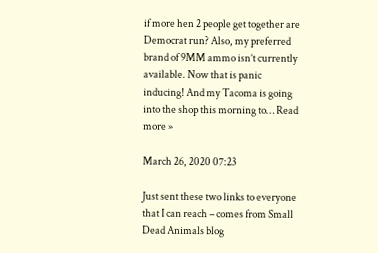if more hen 2 people get together are Democrat run? Also, my preferred brand of 9MM ammo isn’t currently available. Now that is panic inducing! And my Tacoma is going into the shop this morning to… Read more »

March 26, 2020 07:23

Just sent these two links to everyone that I can reach – comes from Small Dead Animals blog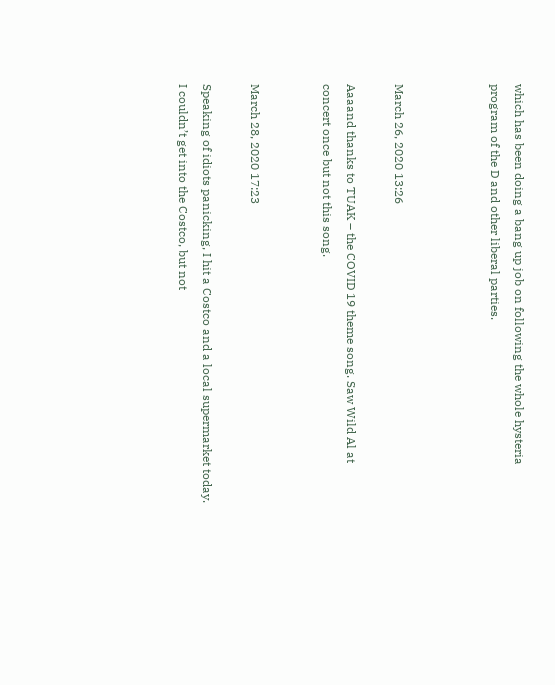which has been doing a bang up job on following the whole hysteria program of the D and other liberal parties.



March 26, 2020 13:26

Aaaand thanks to TUAK – the COVID 19 theme song. Saw Wild Al at concert once but not this song.


March 28, 2020 17:23

Speaking of idiots panicking, I hit a Costco and a local supermarket today. I couldn’t get into the Costco, but not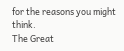for the reasons you might think.
The Great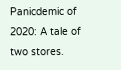Panicdemic of 2020: A tale of two stores.